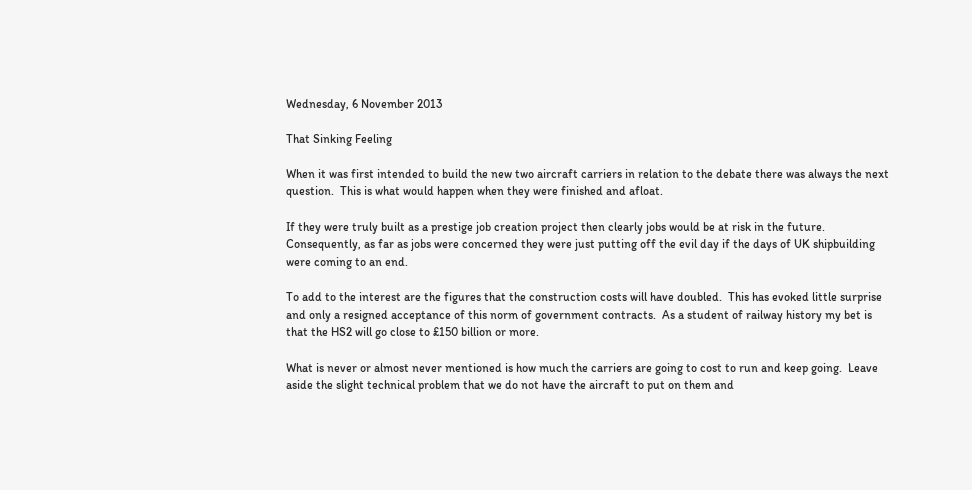Wednesday, 6 November 2013

That Sinking Feeling

When it was first intended to build the new two aircraft carriers in relation to the debate there was always the next question.  This is what would happen when they were finished and afloat.

If they were truly built as a prestige job creation project then clearly jobs would be at risk in the future.  Consequently, as far as jobs were concerned they were just putting off the evil day if the days of UK shipbuilding were coming to an end.

To add to the interest are the figures that the construction costs will have doubled.  This has evoked little surprise and only a resigned acceptance of this norm of government contracts.  As a student of railway history my bet is that the HS2 will go close to £150 billion or more.

What is never or almost never mentioned is how much the carriers are going to cost to run and keep going.  Leave aside the slight technical problem that we do not have the aircraft to put on them and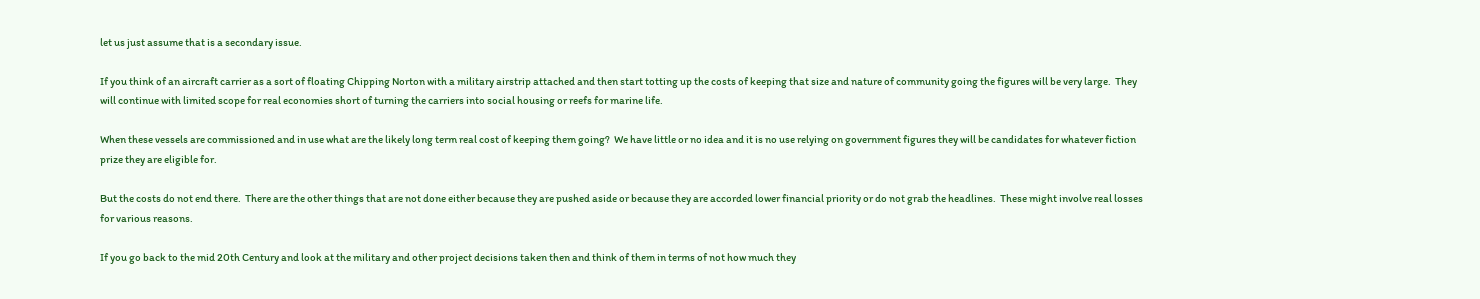let us just assume that is a secondary issue.

If you think of an aircraft carrier as a sort of floating Chipping Norton with a military airstrip attached and then start totting up the costs of keeping that size and nature of community going the figures will be very large.  They will continue with limited scope for real economies short of turning the carriers into social housing or reefs for marine life.

When these vessels are commissioned and in use what are the likely long term real cost of keeping them going?  We have little or no idea and it is no use relying on government figures they will be candidates for whatever fiction prize they are eligible for.

But the costs do not end there.  There are the other things that are not done either because they are pushed aside or because they are accorded lower financial priority or do not grab the headlines.  These might involve real losses for various reasons.

If you go back to the mid 20th Century and look at the military and other project decisions taken then and think of them in terms of not how much they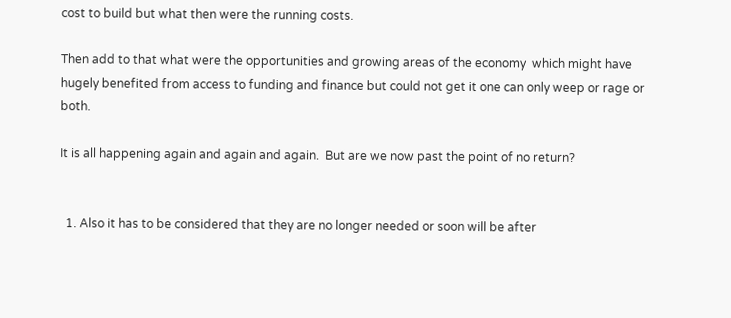cost to build but what then were the running costs.

Then add to that what were the opportunities and growing areas of the economy  which might have hugely benefited from access to funding and finance but could not get it one can only weep or rage or both.

It is all happening again and again and again.  But are we now past the point of no return?


  1. Also it has to be considered that they are no longer needed or soon will be after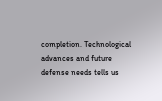completion. Technological advances and future defense needs tells us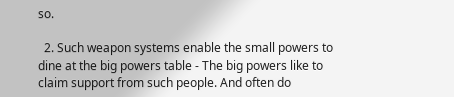so.

  2. Such weapon systems enable the small powers to dine at the big powers table - The big powers like to claim support from such people. And often do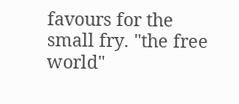favours for the small fry. "the free world"